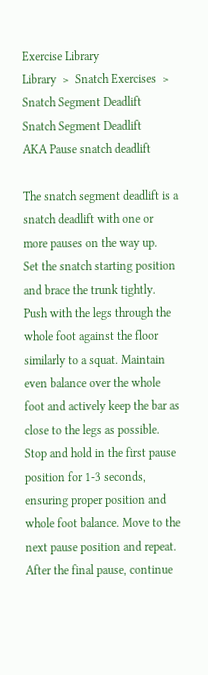Exercise Library
Library  >  Snatch Exercises  >  Snatch Segment Deadlift
Snatch Segment Deadlift
AKA Pause snatch deadlift

The snatch segment deadlift is a snatch deadlift with one or more pauses on the way up.
Set the snatch starting position and brace the trunk tightly. Push with the legs through the whole foot against the floor similarly to a squat. Maintain even balance over the whole foot and actively keep the bar as close to the legs as possible.
Stop and hold in the first pause position for 1-3 seconds, ensuring proper position and whole foot balance. Move to the next pause position and repeat. After the final pause, continue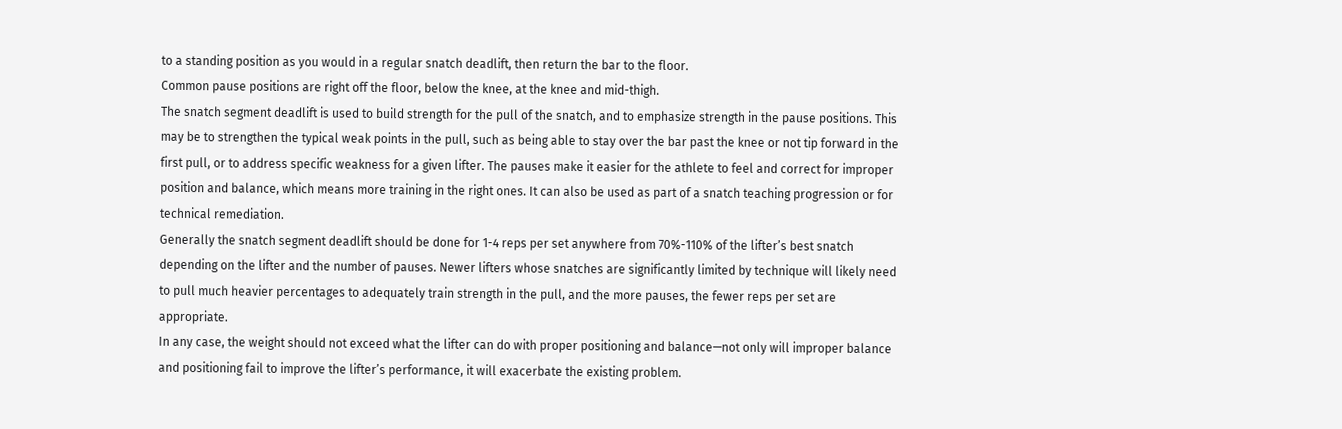to a standing position as you would in a regular snatch deadlift, then return the bar to the floor.
Common pause positions are right off the floor, below the knee, at the knee and mid-thigh.
The snatch segment deadlift is used to build strength for the pull of the snatch, and to emphasize strength in the pause positions. This may be to strengthen the typical weak points in the pull, such as being able to stay over the bar past the knee or not tip forward in the first pull, or to address specific weakness for a given lifter. The pauses make it easier for the athlete to feel and correct for improper position and balance, which means more training in the right ones. It can also be used as part of a snatch teaching progression or for technical remediation.
Generally the snatch segment deadlift should be done for 1-4 reps per set anywhere from 70%-110% of the lifter’s best snatch depending on the lifter and the number of pauses. Newer lifters whose snatches are significantly limited by technique will likely need to pull much heavier percentages to adequately train strength in the pull, and the more pauses, the fewer reps per set are appropriate.
In any case, the weight should not exceed what the lifter can do with proper positioning and balance—not only will improper balance and positioning fail to improve the lifter’s performance, it will exacerbate the existing problem.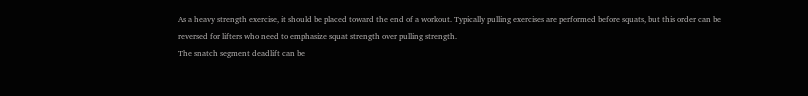As a heavy strength exercise, it should be placed toward the end of a workout. Typically pulling exercises are performed before squats, but this order can be reversed for lifters who need to emphasize squat strength over pulling strength.
The snatch segment deadlift can be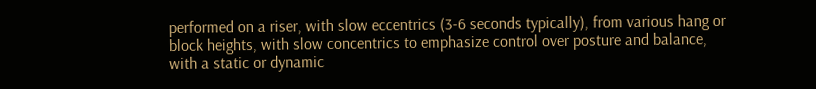performed on a riser, with slow eccentrics (3-6 seconds typically), from various hang or block heights, with slow concentrics to emphasize control over posture and balance, with a static or dynamic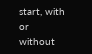start, with or without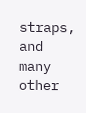straps, and many other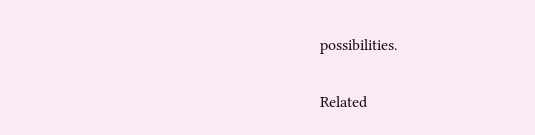possibilities.

Related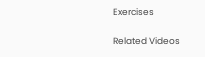Exercises

Related Videos